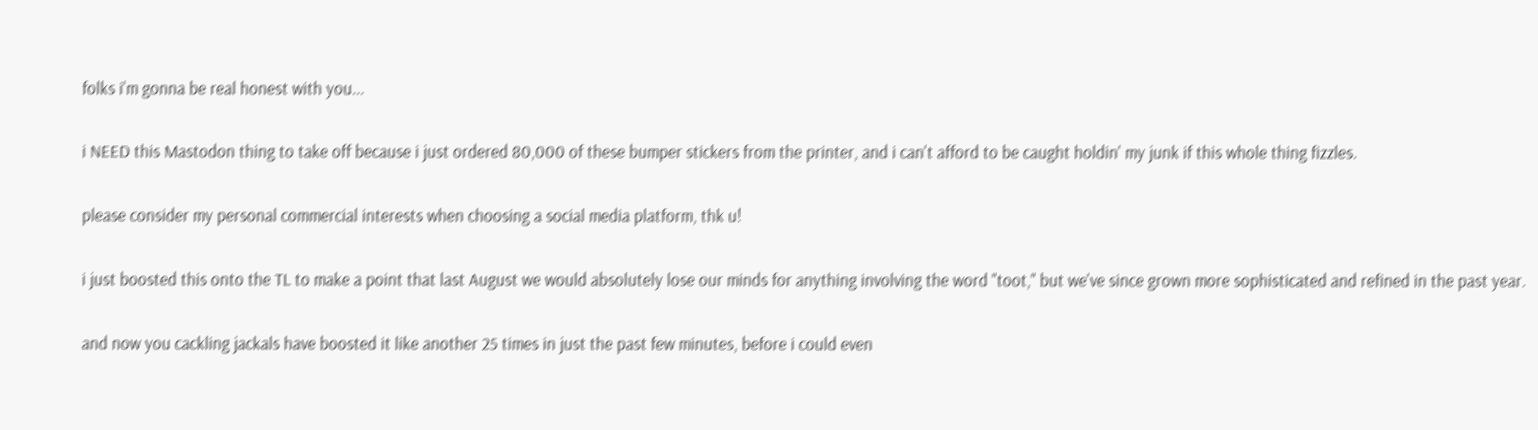folks i'm gonna be real honest with you...

i NEED this Mastodon thing to take off because i just ordered 80,000 of these bumper stickers from the printer, and i can't afford to be caught holdin' my junk if this whole thing fizzles.

please consider my personal commercial interests when choosing a social media platform, thk u!

i just boosted this onto the TL to make a point that last August we would absolutely lose our minds for anything involving the word "toot," but we've since grown more sophisticated and refined in the past year.

and now you cackling jackals have boosted it like another 25 times in just the past few minutes, before i could even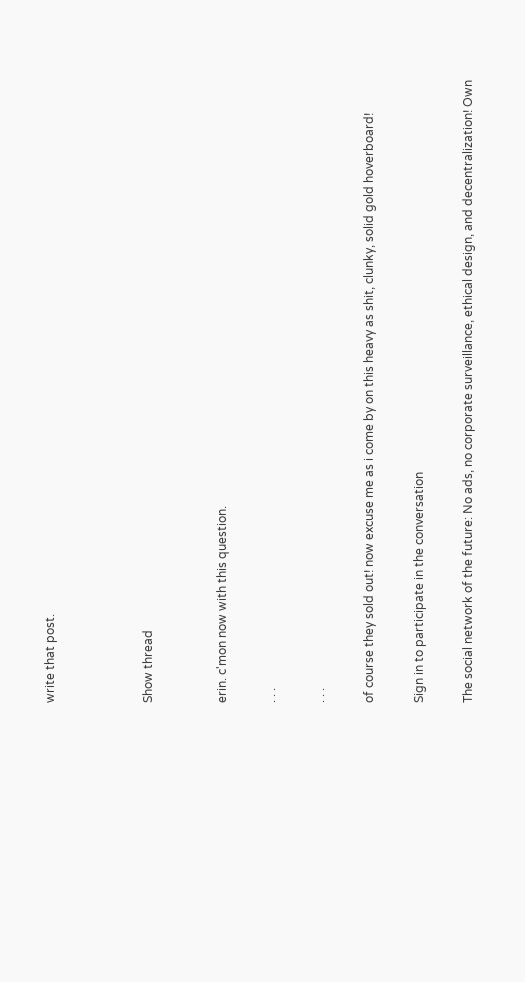write that post.



Show thread


erin. c'mon now with this question.

. . .

. . .

of course they sold out! now excuse me as i come by on this heavy as shit, clunky, solid gold hoverboard!

Sign in to participate in the conversation

The social network of the future: No ads, no corporate surveillance, ethical design, and decentralization! Own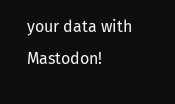your data with Mastodon!